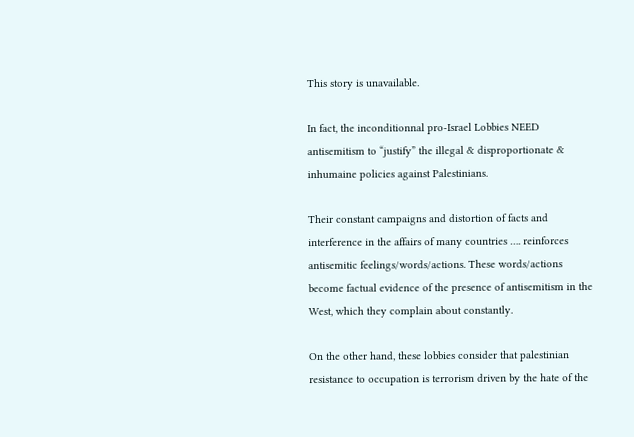This story is unavailable.

In fact, the inconditionnal pro-Israel Lobbies NEED antisemitism to “justify” the illegal & disproportionate & inhumaine policies against Palestinians.

Their constant campaigns and distortion of facts and interference in the affairs of many countries …. reinforces antisemitic feelings/words/actions. These words/actions become factual evidence of the presence of antisemitism in the West, which they complain about constantly.

On the other hand, these lobbies consider that palestinian resistance to occupation is terrorism driven by the hate of the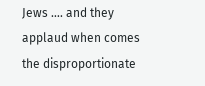Jews …. and they applaud when comes the disproportionate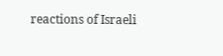reactions of Israeli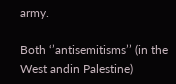army.

Both ‘’antisemitisms’’ (in the West andin Palestine)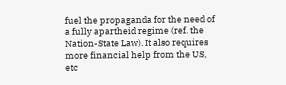fuel the propaganda for the need of a fully apartheid regime (ref. the Nation-State Law). It also requires more financial help from the US, etc